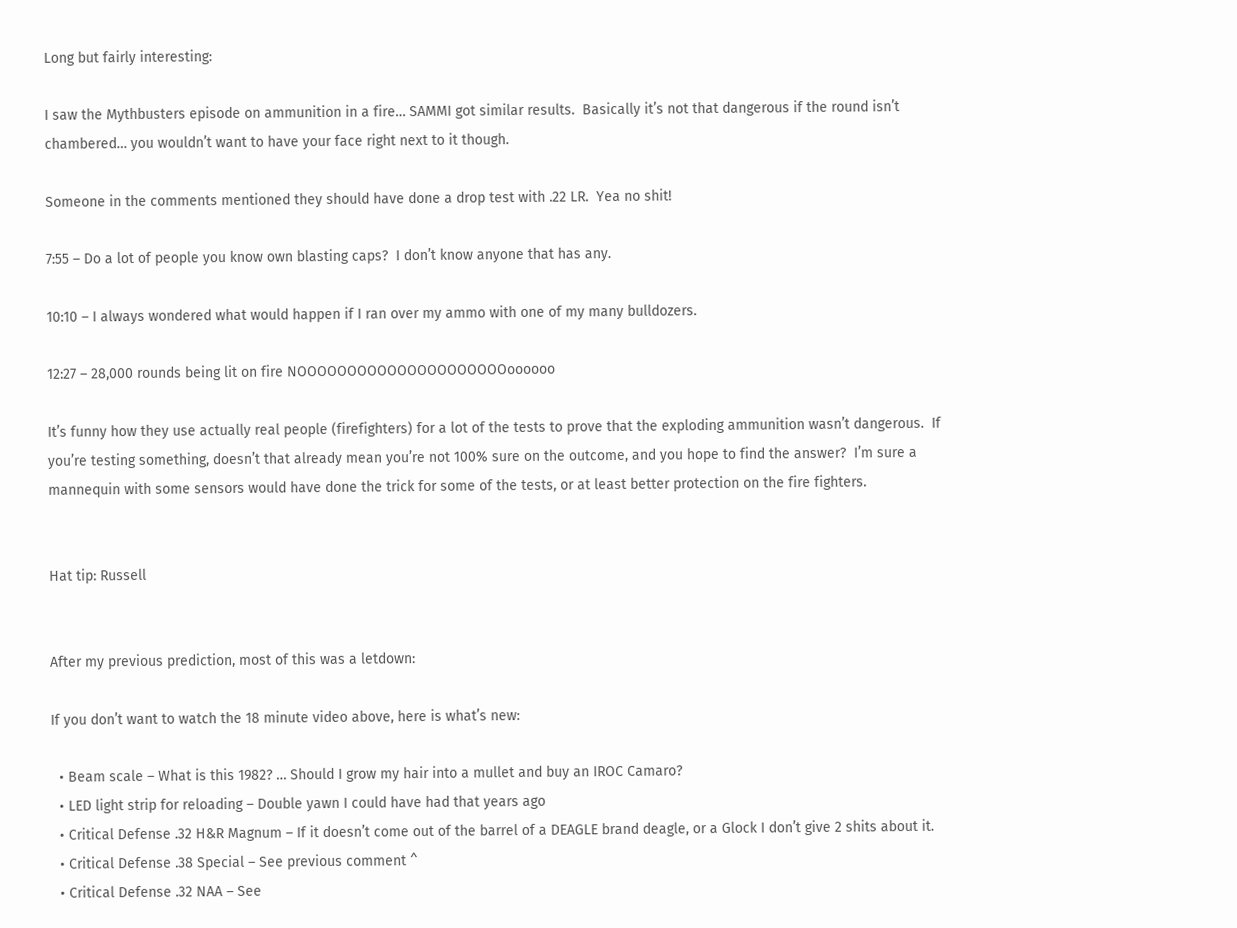Long but fairly interesting:

I saw the Mythbusters episode on ammunition in a fire… SAMMI got similar results.  Basically it’s not that dangerous if the round isn’t chambered… you wouldn’t want to have your face right next to it though.

Someone in the comments mentioned they should have done a drop test with .22 LR.  Yea no shit!

7:55 – Do a lot of people you know own blasting caps?  I don’t know anyone that has any.

10:10 – I always wondered what would happen if I ran over my ammo with one of my many bulldozers.

12:27 – 28,000 rounds being lit on fire NOOOOOOOOOOOOOOOOOOOOOoooooo

It’s funny how they use actually real people (firefighters) for a lot of the tests to prove that the exploding ammunition wasn’t dangerous.  If you’re testing something, doesn’t that already mean you’re not 100% sure on the outcome, and you hope to find the answer?  I’m sure a mannequin with some sensors would have done the trick for some of the tests, or at least better protection on the fire fighters.


Hat tip: Russell


After my previous prediction, most of this was a letdown:

If you don’t want to watch the 18 minute video above, here is what’s new:

  • Beam scale – What is this 1982? … Should I grow my hair into a mullet and buy an IROC Camaro?
  • LED light strip for reloading – Double yawn I could have had that years ago
  • Critical Defense .32 H&R Magnum – If it doesn’t come out of the barrel of a DEAGLE brand deagle, or a Glock I don’t give 2 shits about it.
  • Critical Defense .38 Special – See previous comment ^
  • Critical Defense .32 NAA – See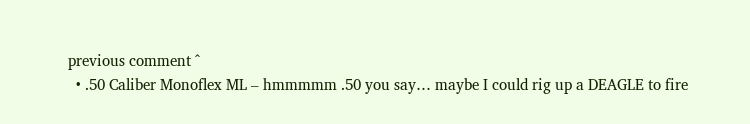previous comment ^
  • .50 Caliber Monoflex ML – hmmmmm .50 you say… maybe I could rig up a DEAGLE to fire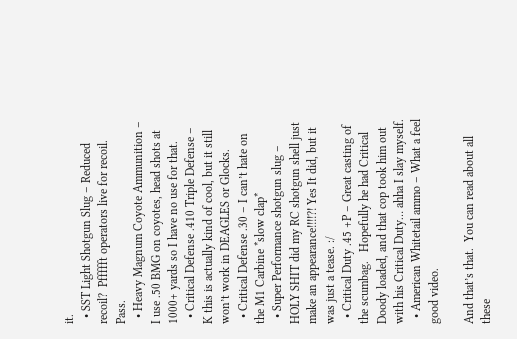it.
  • SST Light Shotgun Slug – Reduced recoil?  Pffffft operators live for recoil.  Pass.
  • Heavy Magnum Coyote Ammunition – I use .50 BMG on coyotes, head shots at 1000+ yards so I have no use for that.
  • Critical Defense .410 Triple Defense – K this is actually kind of cool, but it still won’t work in DEAGLES or Glocks.
  • Critical Defense .30 – I can’t hate on the M1 Carbine *slow clap*
  • Super Performance shotgun slug – HOLY SHIT did my RC shotgun shell just make an appearance!!!!?! Yes It did, but it was just a tease. :/
  • Critical Duty .45 +P – Great casting of the scumbag.   Hopefully he had Critical Doody loaded, and that cop took him out with his Critical Duty… ahha I slay myself.
  • American Whitetail ammo – What a feel good video.

And that’s that.  You can read about all these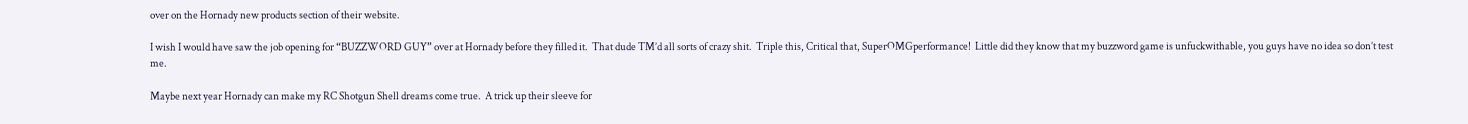over on the Hornady new products section of their website.

I wish I would have saw the job opening for “BUZZWORD GUY” over at Hornady before they filled it.  That dude TM’d all sorts of crazy shit.  Triple this, Critical that, SuperOMGperformance!  Little did they know that my buzzword game is unfuckwithable, you guys have no idea so don’t test me.

Maybe next year Hornady can make my RC Shotgun Shell dreams come true.  A trick up their sleeve for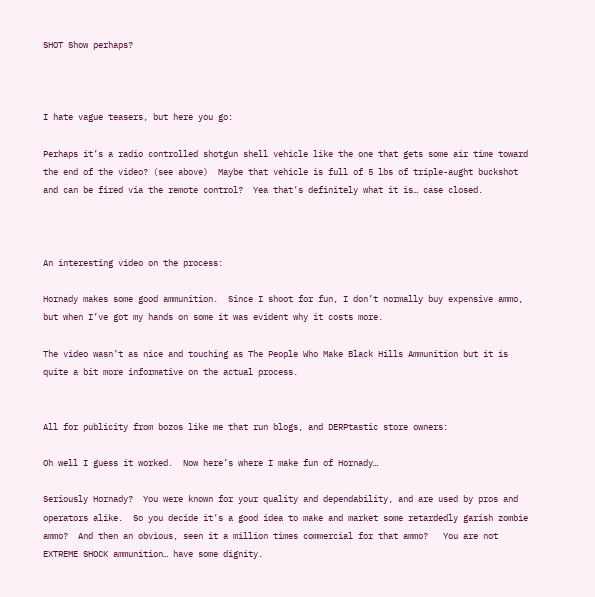SHOT Show perhaps?



I hate vague teasers, but here you go:

Perhaps it’s a radio controlled shotgun shell vehicle like the one that gets some air time toward the end of the video? (see above)  Maybe that vehicle is full of 5 lbs of triple-aught buckshot and can be fired via the remote control?  Yea that’s definitely what it is… case closed.



An interesting video on the process:

Hornady makes some good ammunition.  Since I shoot for fun, I don’t normally buy expensive ammo, but when I’ve got my hands on some it was evident why it costs more.

The video wasn’t as nice and touching as The People Who Make Black Hills Ammunition but it is quite a bit more informative on the actual process.


All for publicity from bozos like me that run blogs, and DERPtastic store owners:

Oh well I guess it worked.  Now here’s where I make fun of Hornady…

Seriously Hornady?  You were known for your quality and dependability, and are used by pros and operators alike.  So you decide it’s a good idea to make and market some retardedly garish zombie ammo?  And then an obvious, seen it a million times commercial for that ammo?   You are not EXTREME SHOCK ammunition… have some dignity.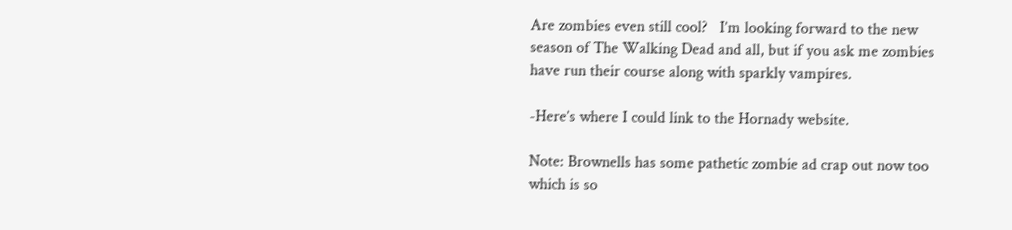Are zombies even still cool?   I’m looking forward to the new season of The Walking Dead and all, but if you ask me zombies have run their course along with sparkly vampires.

-Here’s where I could link to the Hornady website.

Note: Brownells has some pathetic zombie ad crap out now too which is so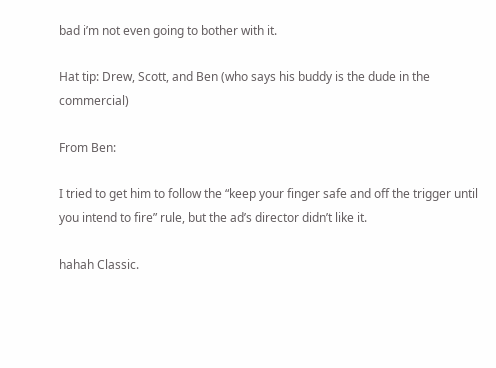bad i’m not even going to bother with it.

Hat tip: Drew, Scott, and Ben (who says his buddy is the dude in the commercial)

From Ben:

I tried to get him to follow the “keep your finger safe and off the trigger until you intend to fire” rule, but the ad’s director didn’t like it.

hahah Classic.